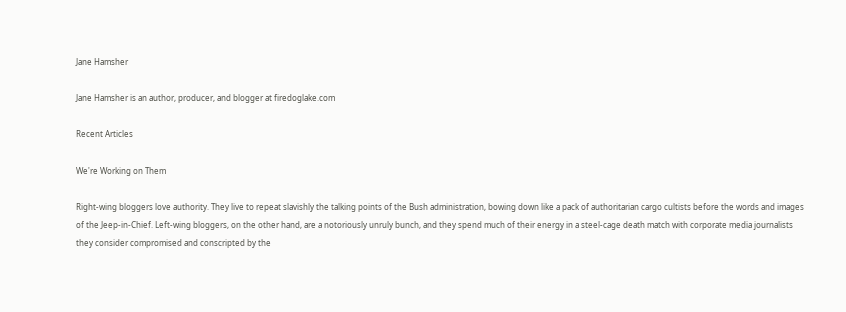Jane Hamsher

Jane Hamsher is an author, producer, and blogger at firedoglake.com

Recent Articles

We're Working on Them

Right-wing bloggers love authority. They live to repeat slavishly the talking points of the Bush administration, bowing down like a pack of authoritarian cargo cultists before the words and images of the Jeep-in-Chief. Left-wing bloggers, on the other hand, are a notoriously unruly bunch, and they spend much of their energy in a steel-cage death match with corporate media journalists they consider compromised and conscripted by the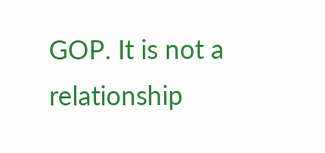GOP. It is not a relationship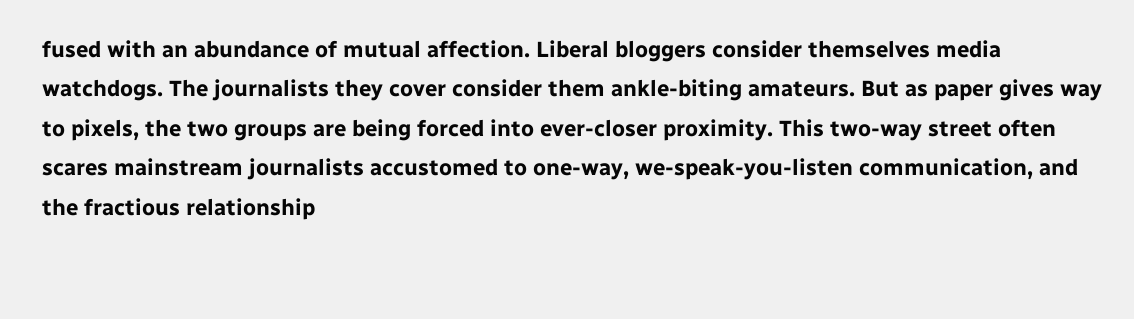fused with an abundance of mutual affection. Liberal bloggers consider themselves media watchdogs. The journalists they cover consider them ankle-biting amateurs. But as paper gives way to pixels, the two groups are being forced into ever-closer proximity. This two-way street often scares mainstream journalists accustomed to one-way, we-speak-you-listen communication, and the fractious relationship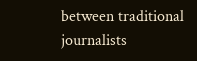between traditional journalists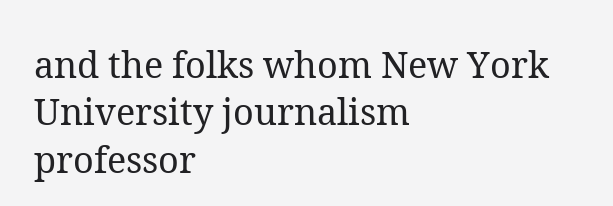and the folks whom New York University journalism professor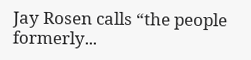Jay Rosen calls “the people formerly...